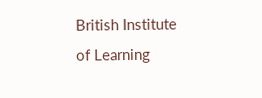British Institute of Learning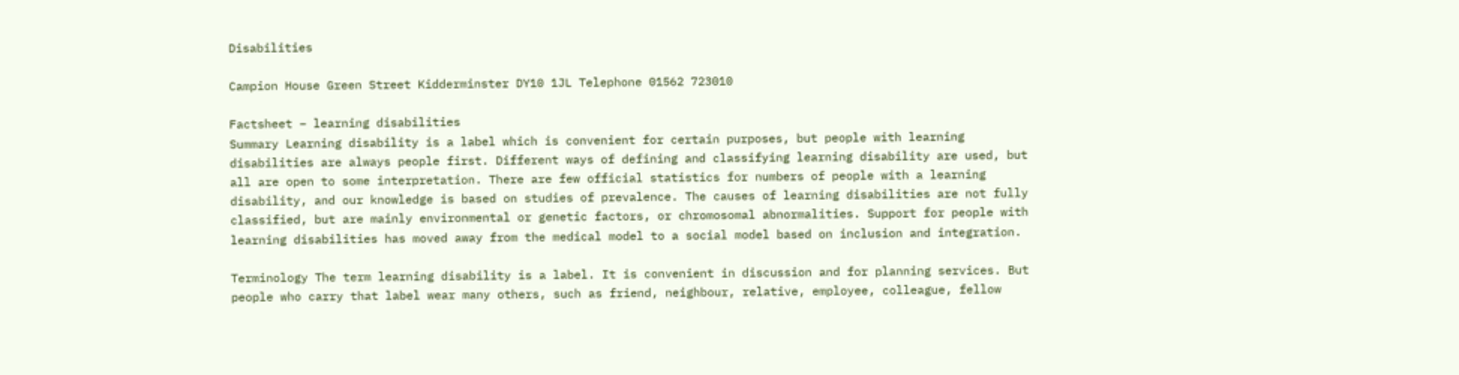Disabilities

Campion House Green Street Kidderminster DY10 1JL Telephone 01562 723010

Factsheet – learning disabilities
Summary Learning disability is a label which is convenient for certain purposes, but people with learning disabilities are always people first. Different ways of defining and classifying learning disability are used, but all are open to some interpretation. There are few official statistics for numbers of people with a learning disability, and our knowledge is based on studies of prevalence. The causes of learning disabilities are not fully classified, but are mainly environmental or genetic factors, or chromosomal abnormalities. Support for people with learning disabilities has moved away from the medical model to a social model based on inclusion and integration.

Terminology The term learning disability is a label. It is convenient in discussion and for planning services. But people who carry that label wear many others, such as friend, neighbour, relative, employee, colleague, fellow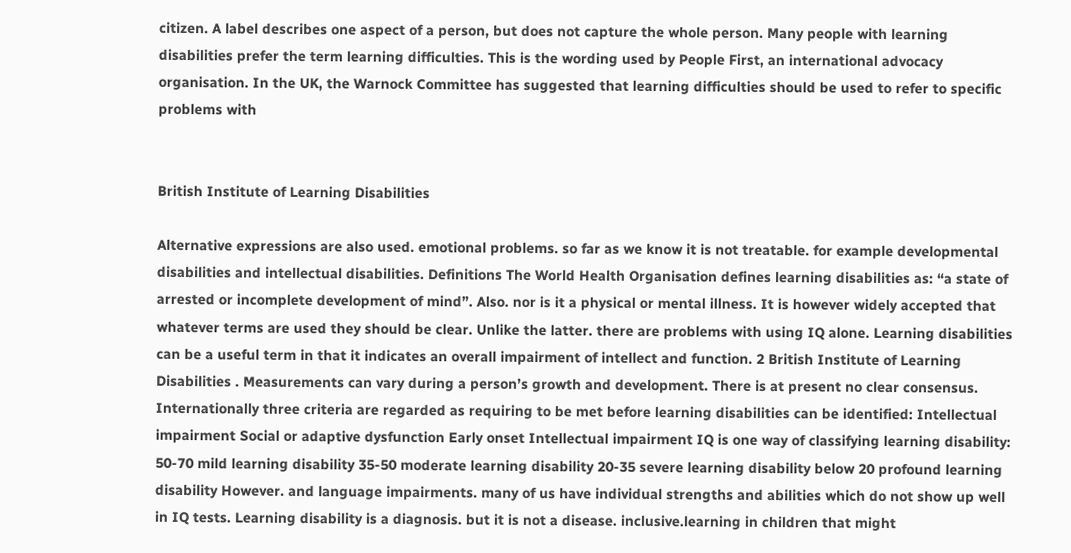citizen. A label describes one aspect of a person, but does not capture the whole person. Many people with learning disabilities prefer the term learning difficulties. This is the wording used by People First, an international advocacy organisation. In the UK, the Warnock Committee has suggested that learning difficulties should be used to refer to specific problems with


British Institute of Learning Disabilities

Alternative expressions are also used. emotional problems. so far as we know it is not treatable. for example developmental disabilities and intellectual disabilities. Definitions The World Health Organisation defines learning disabilities as: “a state of arrested or incomplete development of mind”. Also. nor is it a physical or mental illness. It is however widely accepted that whatever terms are used they should be clear. Unlike the latter. there are problems with using IQ alone. Learning disabilities can be a useful term in that it indicates an overall impairment of intellect and function. 2 British Institute of Learning Disabilities . Measurements can vary during a person’s growth and development. There is at present no clear consensus. Internationally three criteria are regarded as requiring to be met before learning disabilities can be identified: Intellectual impairment Social or adaptive dysfunction Early onset Intellectual impairment IQ is one way of classifying learning disability: 50-70 mild learning disability 35-50 moderate learning disability 20-35 severe learning disability below 20 profound learning disability However. and language impairments. many of us have individual strengths and abilities which do not show up well in IQ tests. Learning disability is a diagnosis. but it is not a disease. inclusive.learning in children that might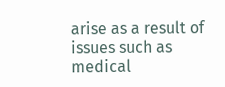arise as a result of issues such as medical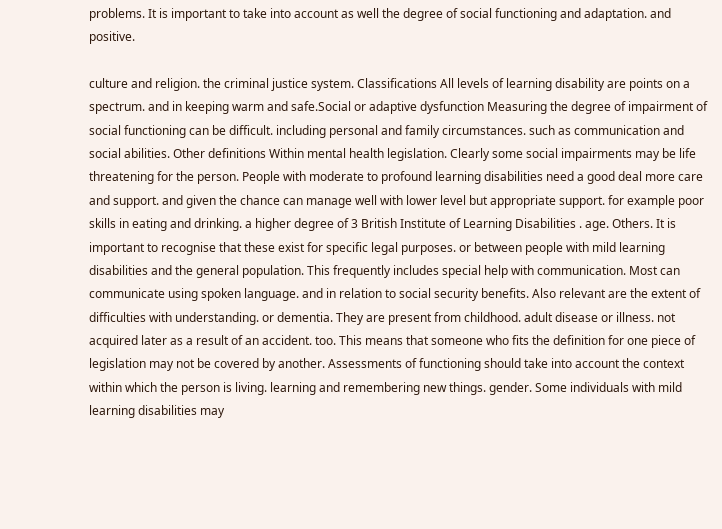problems. It is important to take into account as well the degree of social functioning and adaptation. and positive.

culture and religion. the criminal justice system. Classifications All levels of learning disability are points on a spectrum. and in keeping warm and safe.Social or adaptive dysfunction Measuring the degree of impairment of social functioning can be difficult. including personal and family circumstances. such as communication and social abilities. Other definitions Within mental health legislation. Clearly some social impairments may be life threatening for the person. People with moderate to profound learning disabilities need a good deal more care and support. and given the chance can manage well with lower level but appropriate support. for example poor skills in eating and drinking. a higher degree of 3 British Institute of Learning Disabilities . age. Others. It is important to recognise that these exist for specific legal purposes. or between people with mild learning disabilities and the general population. This frequently includes special help with communication. Most can communicate using spoken language. and in relation to social security benefits. Also relevant are the extent of difficulties with understanding. or dementia. They are present from childhood. adult disease or illness. not acquired later as a result of an accident. too. This means that someone who fits the definition for one piece of legislation may not be covered by another. Assessments of functioning should take into account the context within which the person is living. learning and remembering new things. gender. Some individuals with mild learning disabilities may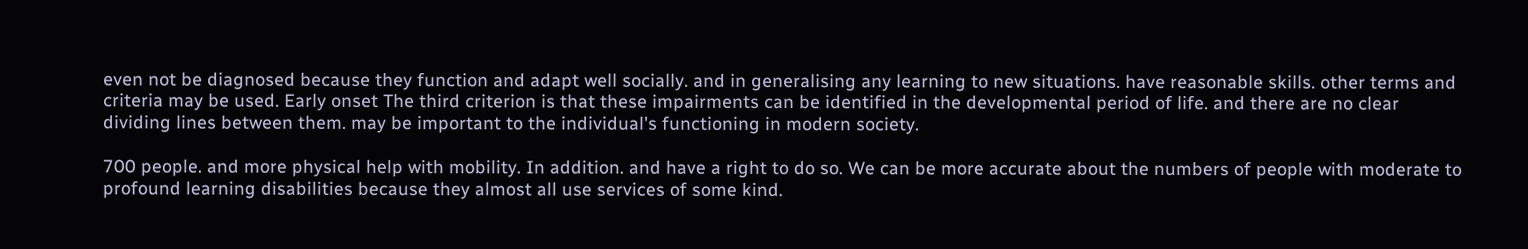even not be diagnosed because they function and adapt well socially. and in generalising any learning to new situations. have reasonable skills. other terms and criteria may be used. Early onset The third criterion is that these impairments can be identified in the developmental period of life. and there are no clear dividing lines between them. may be important to the individual's functioning in modern society.

700 people. and more physical help with mobility. In addition. and have a right to do so. We can be more accurate about the numbers of people with moderate to profound learning disabilities because they almost all use services of some kind.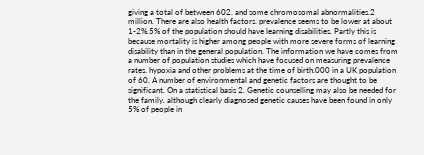giving a total of between 602. and some chromosomal abnormalities.2 million. There are also health factors. prevalence seems to be lower at about 1-2%.5% of the population should have learning disabilities. Partly this is because mortality is higher among people with more severe forms of learning disability than in the general population. The information we have comes from a number of population studies which have focused on measuring prevalence rates. hypoxia and other problems at the time of birth.000 in a UK population of 60. A number of environmental and genetic factors are thought to be significant. On a statistical basis 2. Genetic counselling may also be needed for the family. although clearly diagnosed genetic causes have been found in only 5% of people in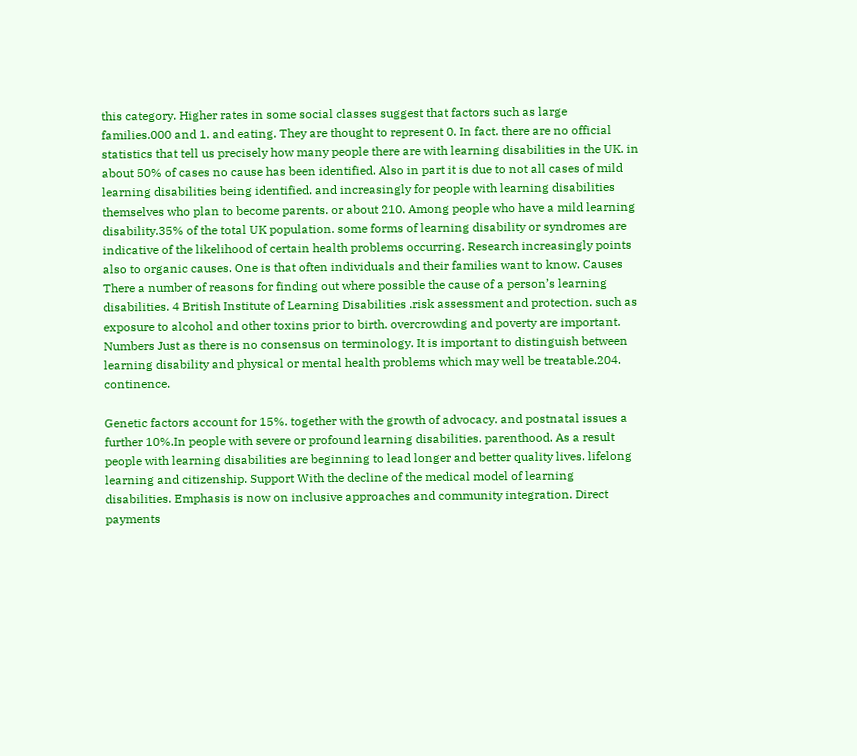this category. Higher rates in some social classes suggest that factors such as large families.000 and 1. and eating. They are thought to represent 0. In fact. there are no official statistics that tell us precisely how many people there are with learning disabilities in the UK. in about 50% of cases no cause has been identified. Also in part it is due to not all cases of mild learning disabilities being identified. and increasingly for people with learning disabilities themselves who plan to become parents. or about 210. Among people who have a mild learning disability.35% of the total UK population. some forms of learning disability or syndromes are indicative of the likelihood of certain health problems occurring. Research increasingly points also to organic causes. One is that often individuals and their families want to know. Causes There a number of reasons for finding out where possible the cause of a person’s learning disabilities. 4 British Institute of Learning Disabilities .risk assessment and protection. such as exposure to alcohol and other toxins prior to birth. overcrowding and poverty are important. Numbers Just as there is no consensus on terminology. It is important to distinguish between learning disability and physical or mental health problems which may well be treatable.204. continence.

Genetic factors account for 15%. together with the growth of advocacy. and postnatal issues a further 10%.In people with severe or profound learning disabilities. parenthood. As a result people with learning disabilities are beginning to lead longer and better quality lives. lifelong learning and citizenship. Support With the decline of the medical model of learning disabilities. Emphasis is now on inclusive approaches and community integration. Direct payments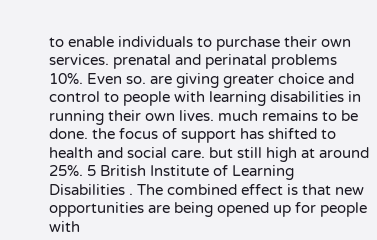to enable individuals to purchase their own services. prenatal and perinatal problems 10%. Even so. are giving greater choice and control to people with learning disabilities in running their own lives. much remains to be done. the focus of support has shifted to health and social care. but still high at around 25%. 5 British Institute of Learning Disabilities . The combined effect is that new opportunities are being opened up for people with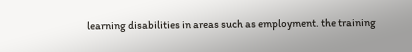learning disabilities in areas such as employment. the training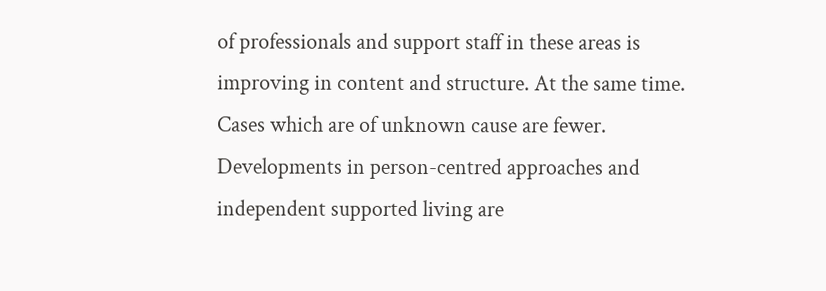of professionals and support staff in these areas is improving in content and structure. At the same time. Cases which are of unknown cause are fewer. Developments in person-centred approaches and independent supported living are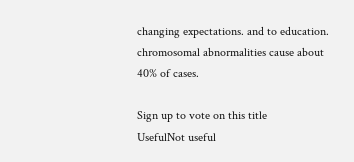changing expectations. and to education. chromosomal abnormalities cause about 40% of cases.

Sign up to vote on this title
UsefulNot useful